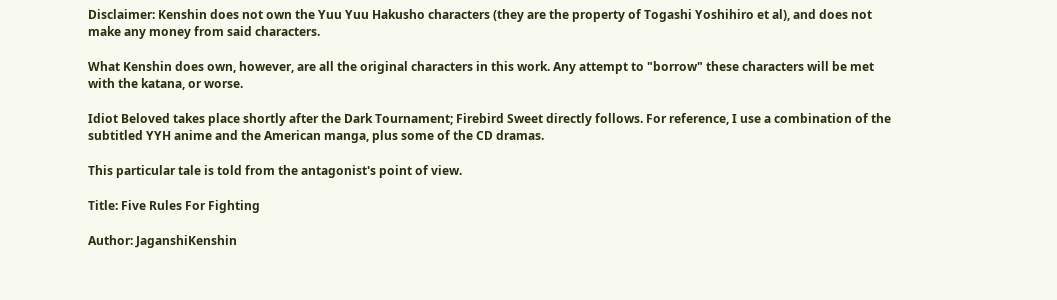Disclaimer: Kenshin does not own the Yuu Yuu Hakusho characters (they are the property of Togashi Yoshihiro et al), and does not make any money from said characters.

What Kenshin does own, however, are all the original characters in this work. Any attempt to "borrow" these characters will be met with the katana, or worse.

Idiot Beloved takes place shortly after the Dark Tournament; Firebird Sweet directly follows. For reference, I use a combination of the subtitled YYH anime and the American manga, plus some of the CD dramas.

This particular tale is told from the antagonist's point of view.

Title: Five Rules For Fighting

Author: JaganshiKenshin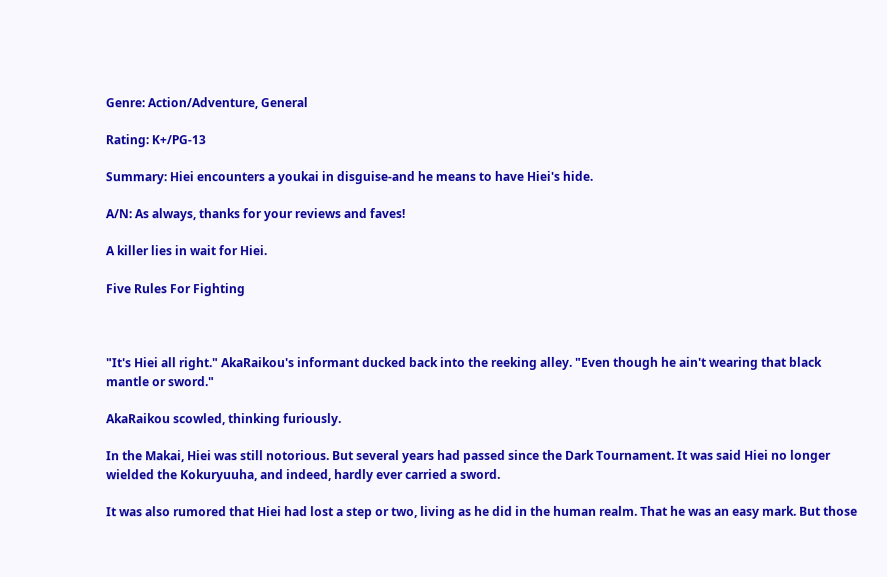Genre: Action/Adventure, General

Rating: K+/PG-13

Summary: Hiei encounters a youkai in disguise-and he means to have Hiei's hide.

A/N: As always, thanks for your reviews and faves!

A killer lies in wait for Hiei.

Five Rules For Fighting



"It's Hiei all right." AkaRaikou's informant ducked back into the reeking alley. "Even though he ain't wearing that black mantle or sword."

AkaRaikou scowled, thinking furiously.

In the Makai, Hiei was still notorious. But several years had passed since the Dark Tournament. It was said Hiei no longer wielded the Kokuryuuha, and indeed, hardly ever carried a sword.

It was also rumored that Hiei had lost a step or two, living as he did in the human realm. That he was an easy mark. But those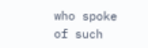who spoke of such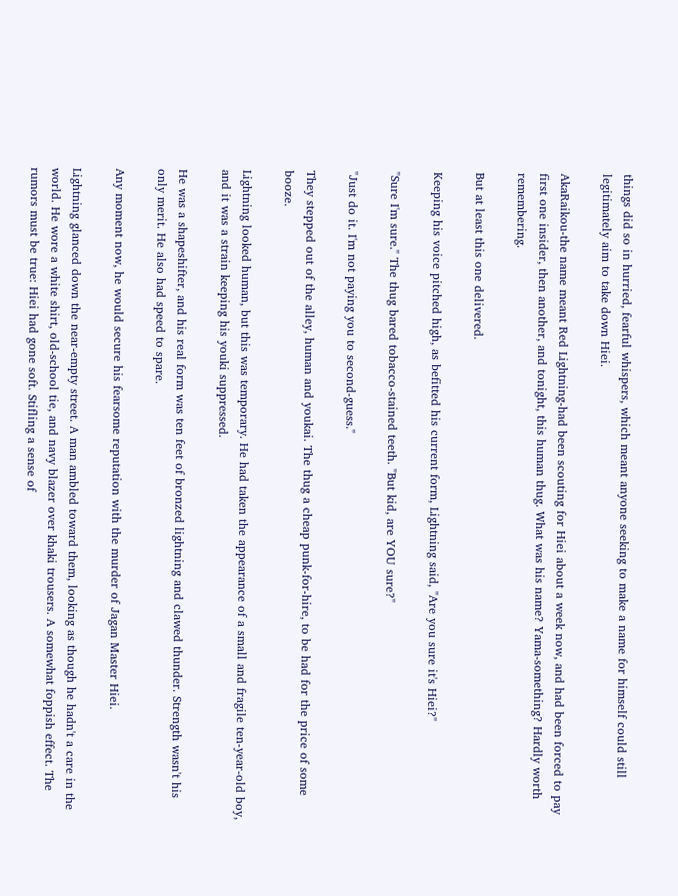things did so in hurried, fearful whispers, which meant anyone seeking to make a name for himself could still legitimately aim to take down Hiei.

AkaRaikou-the name meant Red Lightning-had been scouting for Hiei about a week now, and had been forced to pay first one insider, then another, and tonight, this human thug. What was his name? Yama-something? Hardly worth remembering.

But at least this one delivered.

Keeping his voice pitched high, as befitted his current form, Lightning said, "Are you sure it's Hiei?"

"Sure I'm sure." The thug bared tobacco-stained teeth. "But kid, are YOU sure?"

"Just do it. I'm not paying you to second-guess."

They stepped out of the alley, human and youkai. The thug a cheap punk-for-hire, to be had for the price of some booze.

Lightning looked human, but this was temporary. He had taken the appearance of a small and fragile ten-year-old boy, and it was a strain keeping his youki suppressed.

He was a shapeshifter, and his real form was ten feet of bronzed lightning and clawed thunder. Strength wasn't his only merit. He also had speed to spare.

Any moment now, he would secure his fearsome reputation with the murder of Jagan Master Hiei.

Lightning glanced down the near-empty street. A man ambled toward them, looking as though he hadn't a care in the world. He wore a white shirt, old-school tie, and navy blazer over khaki trousers. A somewhat foppish effect. The rumors must be true: Hiei had gone soft. Stifling a sense of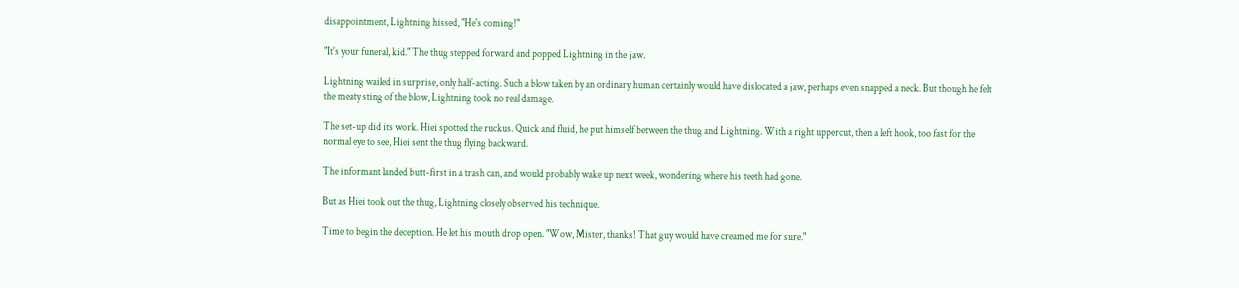disappointment, Lightning hissed, "He's coming!"

"It's your funeral, kid." The thug stepped forward and popped Lightning in the jaw.

Lightning wailed in surprise, only half-acting. Such a blow taken by an ordinary human certainly would have dislocated a jaw, perhaps even snapped a neck. But though he felt the meaty sting of the blow, Lightning took no real damage.

The set-up did its work. Hiei spotted the ruckus. Quick and fluid, he put himself between the thug and Lightning. With a right uppercut, then a left hook, too fast for the normal eye to see, Hiei sent the thug flying backward.

The informant landed butt-first in a trash can, and would probably wake up next week, wondering where his teeth had gone.

But as Hiei took out the thug, Lightning closely observed his technique.

Time to begin the deception. He let his mouth drop open. "Wow, Mister, thanks! That guy would have creamed me for sure."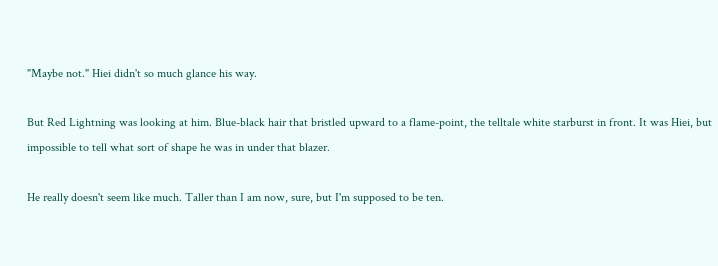"Maybe not." Hiei didn't so much glance his way.

But Red Lightning was looking at him. Blue-black hair that bristled upward to a flame-point, the telltale white starburst in front. It was Hiei, but impossible to tell what sort of shape he was in under that blazer.

He really doesn't seem like much. Taller than I am now, sure, but I'm supposed to be ten.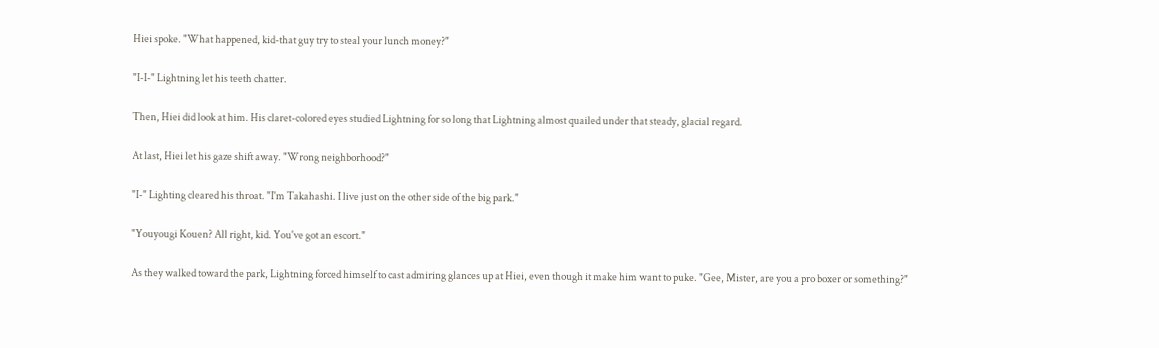Hiei spoke. "What happened, kid-that guy try to steal your lunch money?"

"I-I-" Lightning let his teeth chatter.

Then, Hiei did look at him. His claret-colored eyes studied Lightning for so long that Lightning almost quailed under that steady, glacial regard.

At last, Hiei let his gaze shift away. "Wrong neighborhood?"

"I-" Lighting cleared his throat. "I'm Takahashi. I live just on the other side of the big park."

"Youyougi Kouen? All right, kid. You've got an escort."

As they walked toward the park, Lightning forced himself to cast admiring glances up at Hiei, even though it make him want to puke. "Gee, Mister, are you a pro boxer or something?"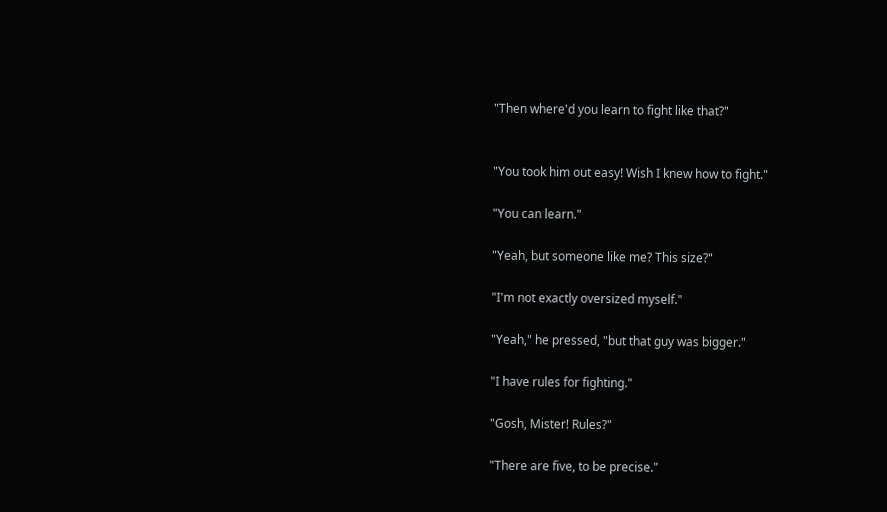"Then where'd you learn to fight like that?"


"You took him out easy! Wish I knew how to fight."

"You can learn."

"Yeah, but someone like me? This size?"

"I'm not exactly oversized myself."

"Yeah," he pressed, "but that guy was bigger."

"I have rules for fighting."

"Gosh, Mister! Rules?"

"There are five, to be precise."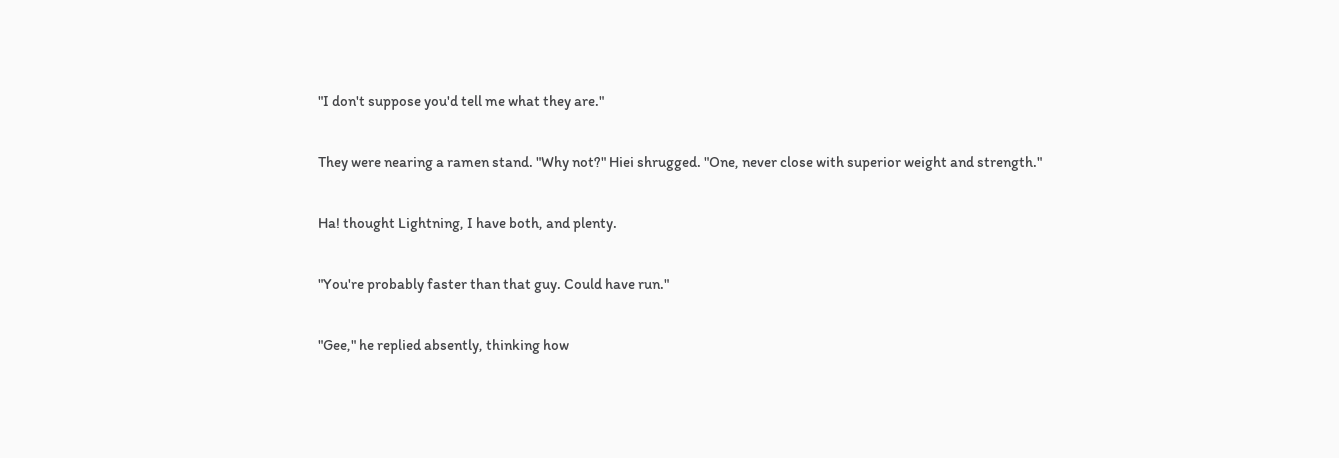"I don't suppose you'd tell me what they are."

They were nearing a ramen stand. "Why not?" Hiei shrugged. "One, never close with superior weight and strength."

Ha! thought Lightning, I have both, and plenty.

"You're probably faster than that guy. Could have run."

"Gee," he replied absently, thinking how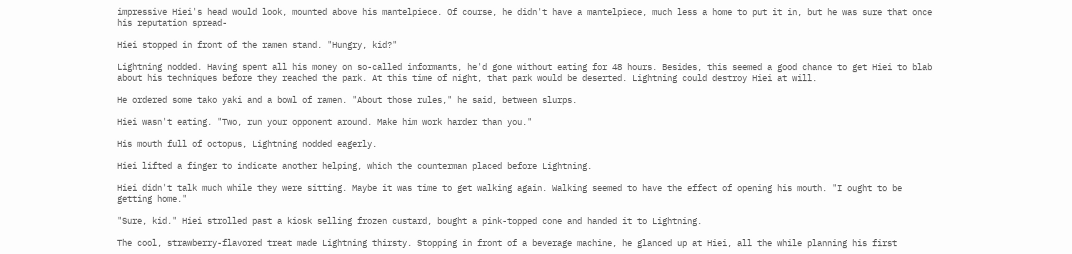impressive Hiei's head would look, mounted above his mantelpiece. Of course, he didn't have a mantelpiece, much less a home to put it in, but he was sure that once his reputation spread-

Hiei stopped in front of the ramen stand. "Hungry, kid?"

Lightning nodded. Having spent all his money on so-called informants, he'd gone without eating for 48 hours. Besides, this seemed a good chance to get Hiei to blab about his techniques before they reached the park. At this time of night, that park would be deserted. Lightning could destroy Hiei at will.

He ordered some tako yaki and a bowl of ramen. "About those rules," he said, between slurps.

Hiei wasn't eating. "Two, run your opponent around. Make him work harder than you."

His mouth full of octopus, Lightning nodded eagerly.

Hiei lifted a finger to indicate another helping, which the counterman placed before Lightning.

Hiei didn't talk much while they were sitting. Maybe it was time to get walking again. Walking seemed to have the effect of opening his mouth. "I ought to be getting home."

"Sure, kid." Hiei strolled past a kiosk selling frozen custard, bought a pink-topped cone and handed it to Lightning.

The cool, strawberry-flavored treat made Lightning thirsty. Stopping in front of a beverage machine, he glanced up at Hiei, all the while planning his first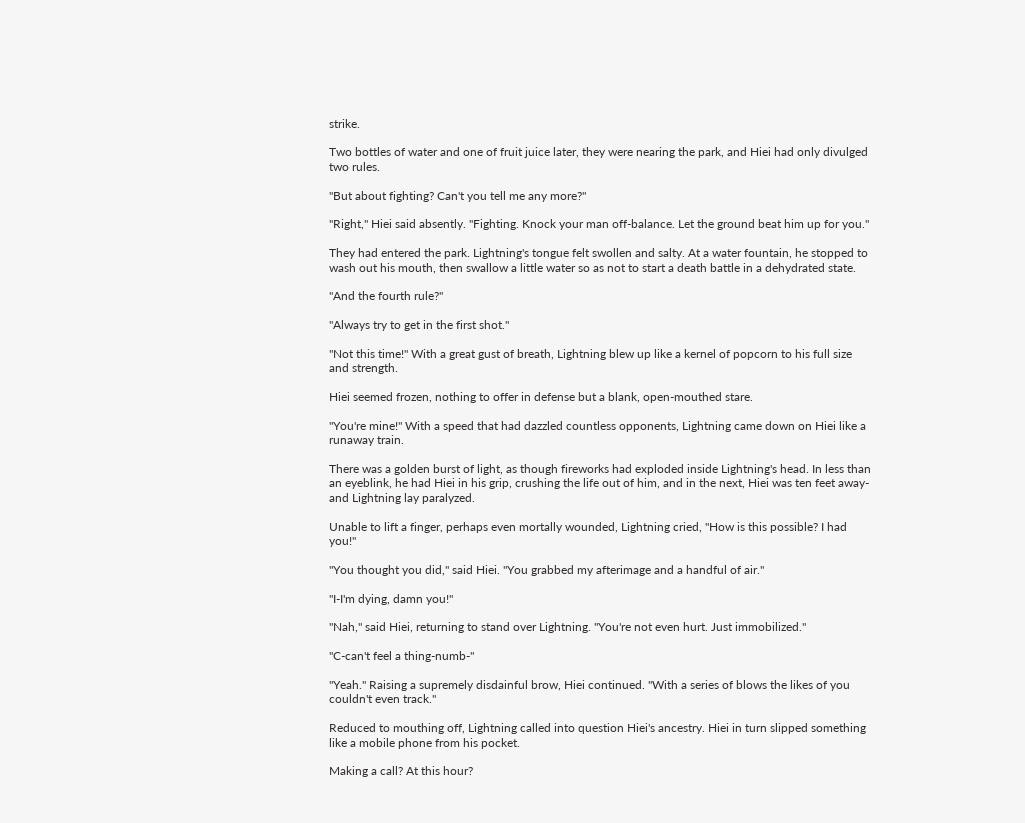strike.

Two bottles of water and one of fruit juice later, they were nearing the park, and Hiei had only divulged two rules.

"But about fighting? Can't you tell me any more?"

"Right," Hiei said absently. "Fighting. Knock your man off-balance. Let the ground beat him up for you."

They had entered the park. Lightning's tongue felt swollen and salty. At a water fountain, he stopped to wash out his mouth, then swallow a little water so as not to start a death battle in a dehydrated state.

"And the fourth rule?"

"Always try to get in the first shot."

"Not this time!" With a great gust of breath, Lightning blew up like a kernel of popcorn to his full size and strength.

Hiei seemed frozen, nothing to offer in defense but a blank, open-mouthed stare.

"You're mine!" With a speed that had dazzled countless opponents, Lightning came down on Hiei like a runaway train.

There was a golden burst of light, as though fireworks had exploded inside Lightning's head. In less than an eyeblink, he had Hiei in his grip, crushing the life out of him, and in the next, Hiei was ten feet away-and Lightning lay paralyzed.

Unable to lift a finger, perhaps even mortally wounded, Lightning cried, "How is this possible? I had you!"

"You thought you did," said Hiei. "You grabbed my afterimage and a handful of air."

"I-I'm dying, damn you!"

"Nah," said Hiei, returning to stand over Lightning. "You're not even hurt. Just immobilized."

"C-can't feel a thing-numb-"

"Yeah." Raising a supremely disdainful brow, Hiei continued. "With a series of blows the likes of you couldn't even track."

Reduced to mouthing off, Lightning called into question Hiei's ancestry. Hiei in turn slipped something like a mobile phone from his pocket.

Making a call? At this hour?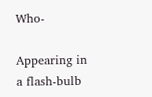Who-

Appearing in a flash-bulb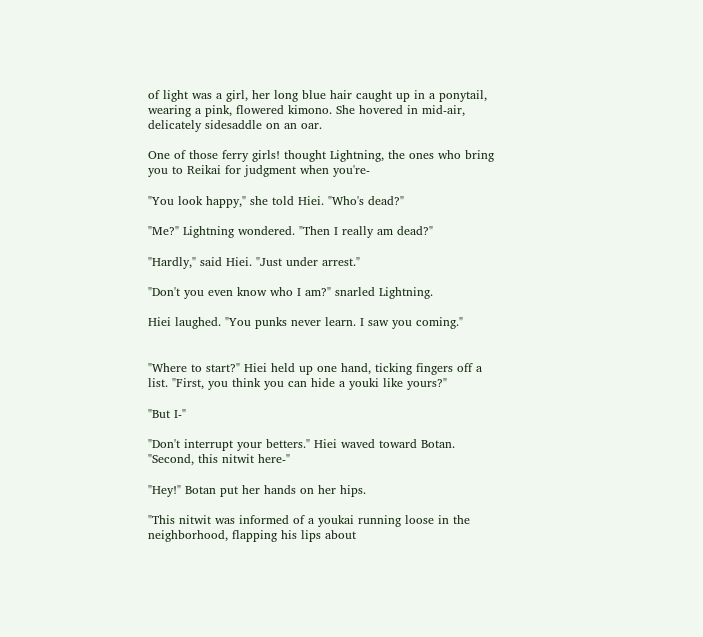of light was a girl, her long blue hair caught up in a ponytail, wearing a pink, flowered kimono. She hovered in mid-air, delicately sidesaddle on an oar.

One of those ferry girls! thought Lightning, the ones who bring you to Reikai for judgment when you're-

"You look happy," she told Hiei. "Who's dead?"

"Me?" Lightning wondered. "Then I really am dead?"

"Hardly," said Hiei. "Just under arrest."

"Don't you even know who I am?" snarled Lightning.

Hiei laughed. "You punks never learn. I saw you coming."


"Where to start?" Hiei held up one hand, ticking fingers off a list. "First, you think you can hide a youki like yours?"

"But I-"

"Don't interrupt your betters." Hiei waved toward Botan. "Second, this nitwit here-"

"Hey!" Botan put her hands on her hips.

"This nitwit was informed of a youkai running loose in the neighborhood, flapping his lips about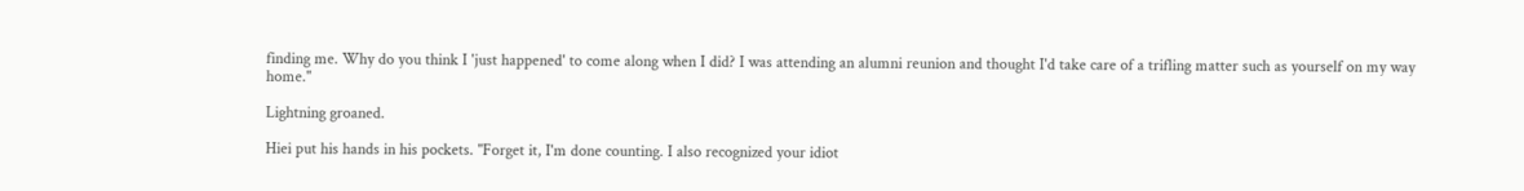finding me. Why do you think I 'just happened' to come along when I did? I was attending an alumni reunion and thought I'd take care of a trifling matter such as yourself on my way home."

Lightning groaned.

Hiei put his hands in his pockets. "Forget it, I'm done counting. I also recognized your idiot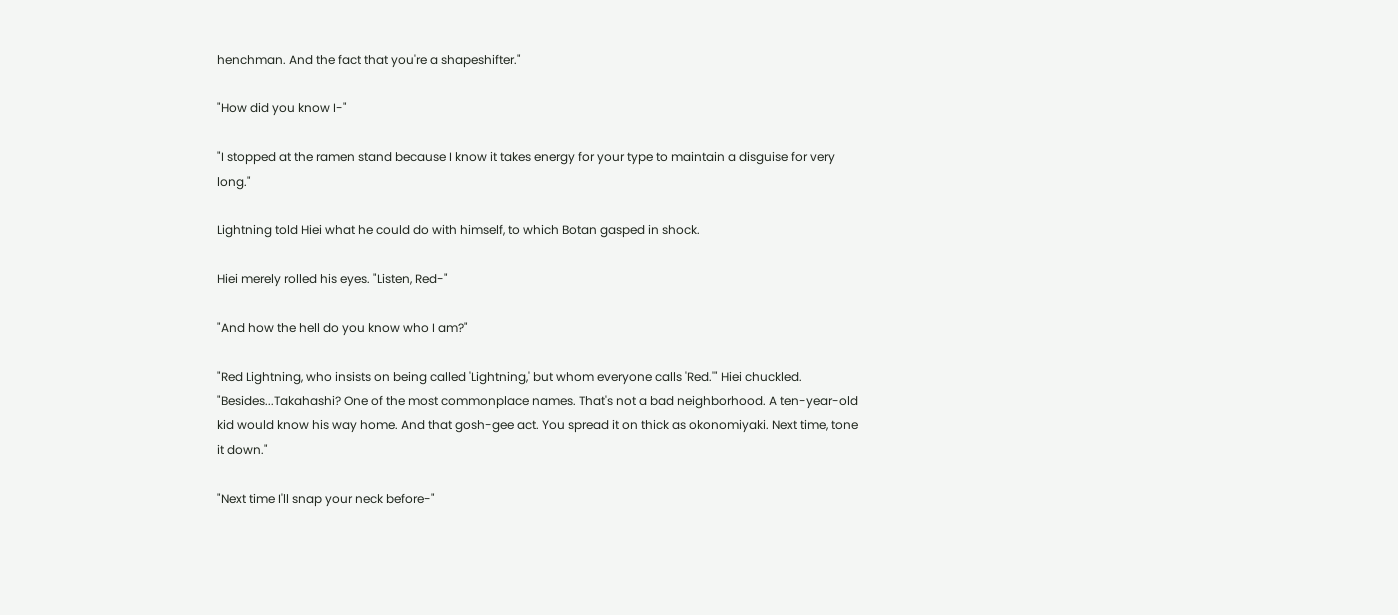henchman. And the fact that you're a shapeshifter."

"How did you know I-"

"I stopped at the ramen stand because I know it takes energy for your type to maintain a disguise for very long."

Lightning told Hiei what he could do with himself, to which Botan gasped in shock.

Hiei merely rolled his eyes. "Listen, Red-"

"And how the hell do you know who I am?"

"Red Lightning, who insists on being called 'Lightning,' but whom everyone calls 'Red.'" Hiei chuckled. "Besides...Takahashi? One of the most commonplace names. That's not a bad neighborhood. A ten-year-old kid would know his way home. And that gosh-gee act. You spread it on thick as okonomiyaki. Next time, tone it down."

"Next time I'll snap your neck before-"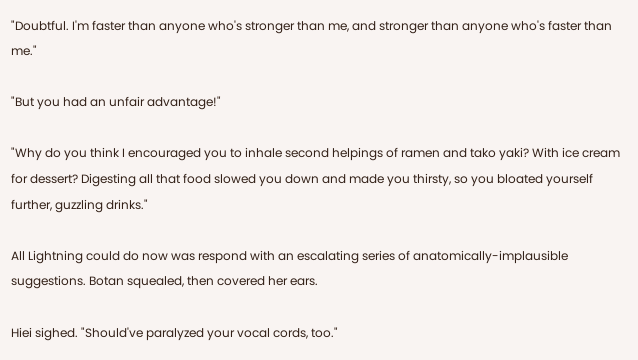"Doubtful. I'm faster than anyone who's stronger than me, and stronger than anyone who's faster than me."

"But you had an unfair advantage!"

"Why do you think I encouraged you to inhale second helpings of ramen and tako yaki? With ice cream for dessert? Digesting all that food slowed you down and made you thirsty, so you bloated yourself further, guzzling drinks."

All Lightning could do now was respond with an escalating series of anatomically-implausible suggestions. Botan squealed, then covered her ears.

Hiei sighed. "Should've paralyzed your vocal cords, too."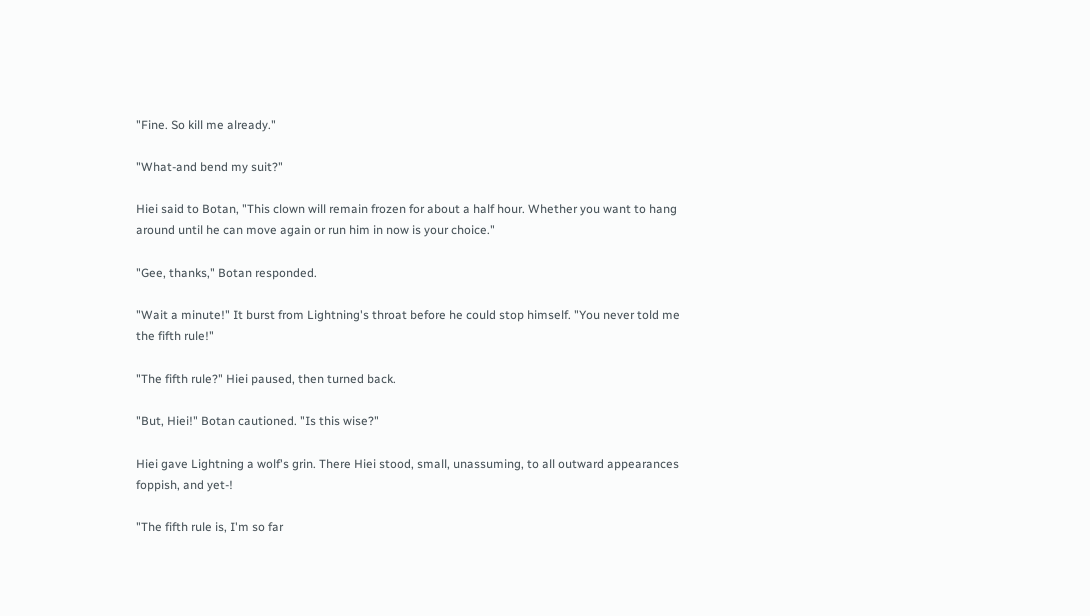"Fine. So kill me already."

"What-and bend my suit?"

Hiei said to Botan, "This clown will remain frozen for about a half hour. Whether you want to hang around until he can move again or run him in now is your choice."

"Gee, thanks," Botan responded.

"Wait a minute!" It burst from Lightning's throat before he could stop himself. "You never told me the fifth rule!"

"The fifth rule?" Hiei paused, then turned back.

"But, Hiei!" Botan cautioned. "Is this wise?"

Hiei gave Lightning a wolf's grin. There Hiei stood, small, unassuming, to all outward appearances foppish, and yet-!

"The fifth rule is, I'm so far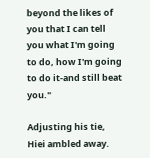beyond the likes of you that I can tell you what I'm going to do, how I'm going to do it-and still beat you."

Adjusting his tie, Hiei ambled away.